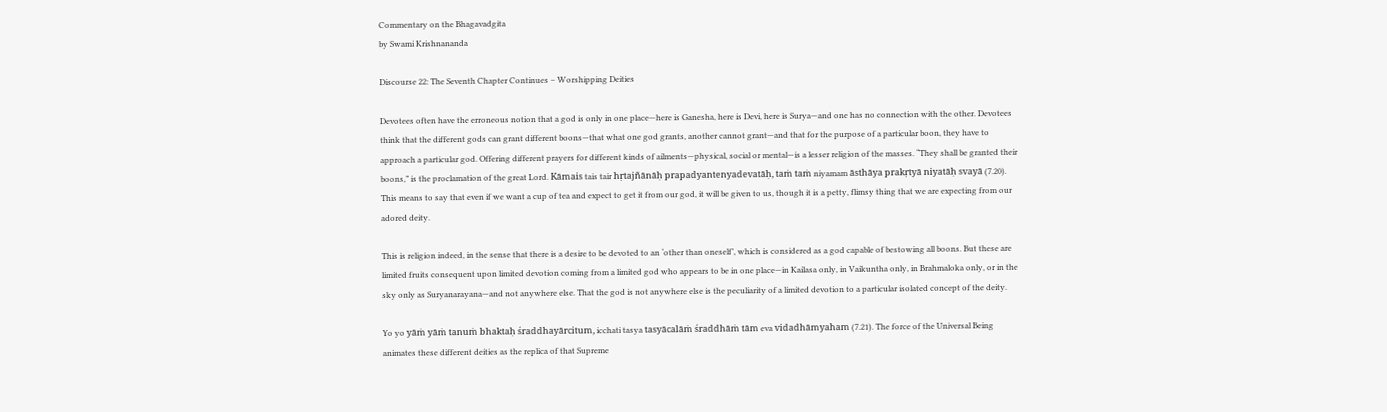Commentary on the Bhagavadgita
by Swami Krishnananda

Discourse 22: The Seventh Chapter Continues – Worshipping Deities

Devotees often have the erroneous notion that a god is only in one place—here is Ganesha, here is Devi, here is Surya—and one has no connection with the other. Devotees think that the different gods can grant different boons—that what one god grants, another cannot grant—and that for the purpose of a particular boon, they have to approach a particular god. Offering different prayers for different kinds of ailments—physical, social or mental—is a lesser religion of the masses. “They shall be granted their boons,” is the proclamation of the great Lord. Kāmais tais tair hṛtajñānāḥ prapadyantenyadevatāḥ, taṁ taṁ niyamam āsthāya prakṛtyā niyatāḥ svayā (7.20). This means to say that even if we want a cup of tea and expect to get it from our god, it will be given to us, though it is a petty, flimsy thing that we are expecting from our adored deity.

This is religion indeed, in the sense that there is a desire to be devoted to an ‘other than oneself’, which is considered as a god capable of bestowing all boons. But these are limited fruits consequent upon limited devotion coming from a limited god who appears to be in one place—in Kailasa only, in Vaikuntha only, in Brahmaloka only, or in the sky only as Suryanarayana—and not anywhere else. That the god is not anywhere else is the peculiarity of a limited devotion to a particular isolated concept of the deity.

Yo yo yāṁ yāṁ tanuṁ bhaktaḥ śraddhayārcitum, icchati tasya tasyācalāṁ śraddhāṁ tām eva vidadhāmyaham (7.21). The force of the Universal Being animates these different deities as the replica of that Supreme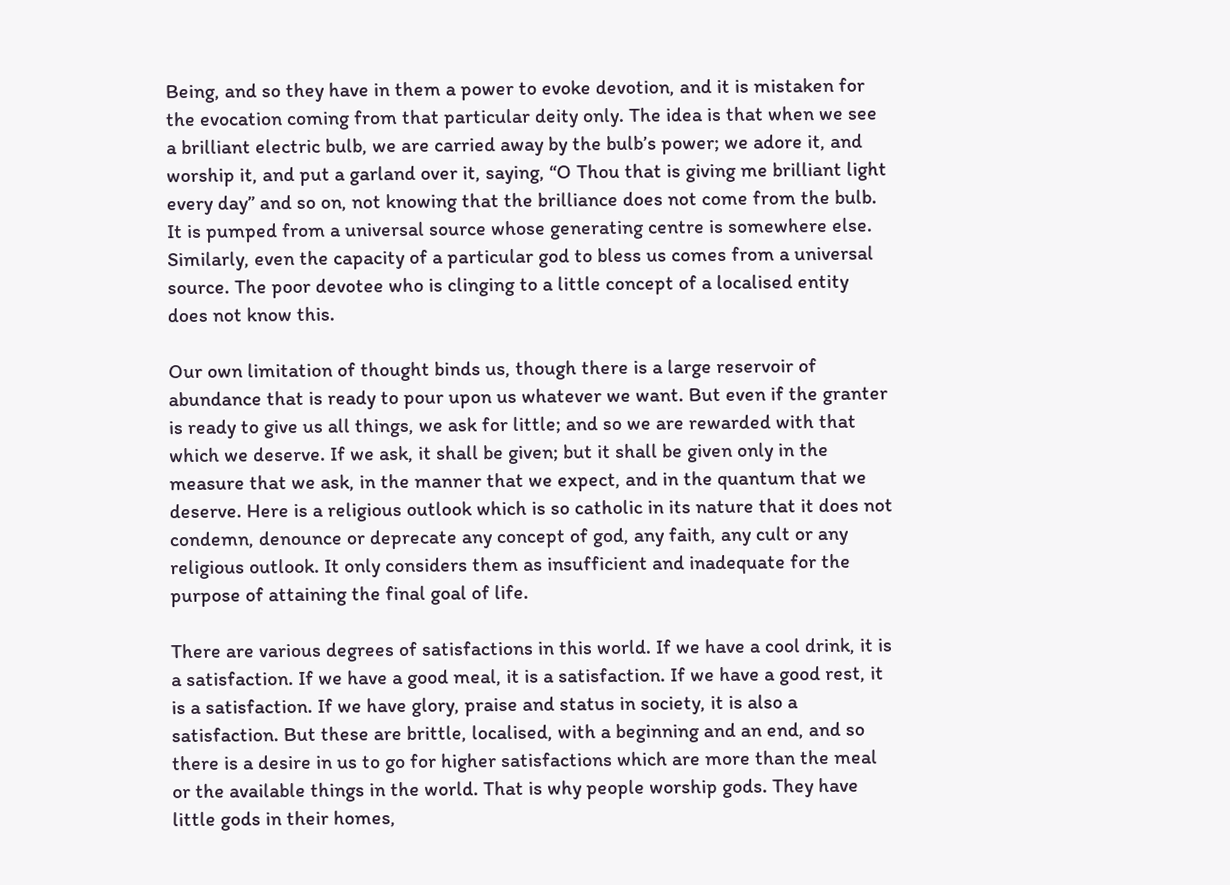Being, and so they have in them a power to evoke devotion, and it is mistaken for the evocation coming from that particular deity only. The idea is that when we see a brilliant electric bulb, we are carried away by the bulb’s power; we adore it, and worship it, and put a garland over it, saying, “O Thou that is giving me brilliant light every day” and so on, not knowing that the brilliance does not come from the bulb. It is pumped from a universal source whose generating centre is somewhere else. Similarly, even the capacity of a particular god to bless us comes from a universal source. The poor devotee who is clinging to a little concept of a localised entity does not know this.

Our own limitation of thought binds us, though there is a large reservoir of abundance that is ready to pour upon us whatever we want. But even if the granter is ready to give us all things, we ask for little; and so we are rewarded with that which we deserve. If we ask, it shall be given; but it shall be given only in the measure that we ask, in the manner that we expect, and in the quantum that we deserve. Here is a religious outlook which is so catholic in its nature that it does not condemn, denounce or deprecate any concept of god, any faith, any cult or any religious outlook. It only considers them as insufficient and inadequate for the purpose of attaining the final goal of life.

There are various degrees of satisfactions in this world. If we have a cool drink, it is a satisfaction. If we have a good meal, it is a satisfaction. If we have a good rest, it is a satisfaction. If we have glory, praise and status in society, it is also a satisfaction. But these are brittle, localised, with a beginning and an end, and so there is a desire in us to go for higher satisfactions which are more than the meal or the available things in the world. That is why people worship gods. They have little gods in their homes,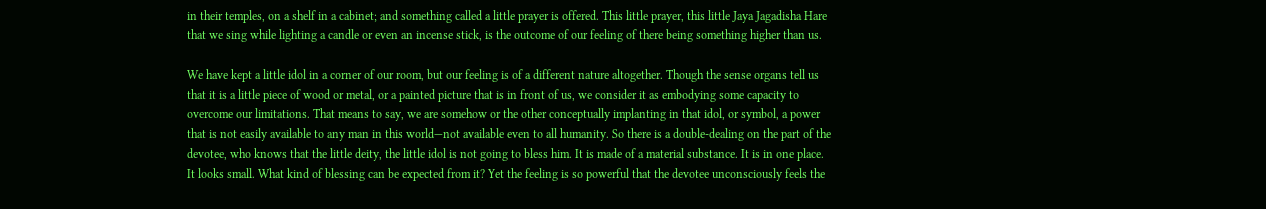in their temples, on a shelf in a cabinet; and something called a little prayer is offered. This little prayer, this little Jaya Jagadisha Hare that we sing while lighting a candle or even an incense stick, is the outcome of our feeling of there being something higher than us.

We have kept a little idol in a corner of our room, but our feeling is of a different nature altogether. Though the sense organs tell us that it is a little piece of wood or metal, or a painted picture that is in front of us, we consider it as embodying some capacity to overcome our limitations. That means to say, we are somehow or the other conceptually implanting in that idol, or symbol, a power that is not easily available to any man in this world—not available even to all humanity. So there is a double-dealing on the part of the devotee, who knows that the little deity, the little idol is not going to bless him. It is made of a material substance. It is in one place. It looks small. What kind of blessing can be expected from it? Yet the feeling is so powerful that the devotee unconsciously feels the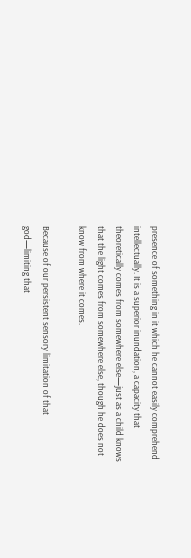presence of something in it which he cannot easily comprehend intellectually. It is a superior inundation, a capacity that theoretically comes from somewhere else—just as a child knows that the light comes from somewhere else, though he does not know from where it comes.

Because of our persistent sensory limitation of that god—limiting that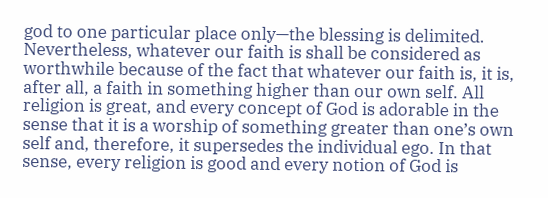god to one particular place only—the blessing is delimited. Nevertheless, whatever our faith is shall be considered as worthwhile because of the fact that whatever our faith is, it is, after all, a faith in something higher than our own self. All religion is great, and every concept of God is adorable in the sense that it is a worship of something greater than one’s own self and, therefore, it supersedes the individual ego. In that sense, every religion is good and every notion of God is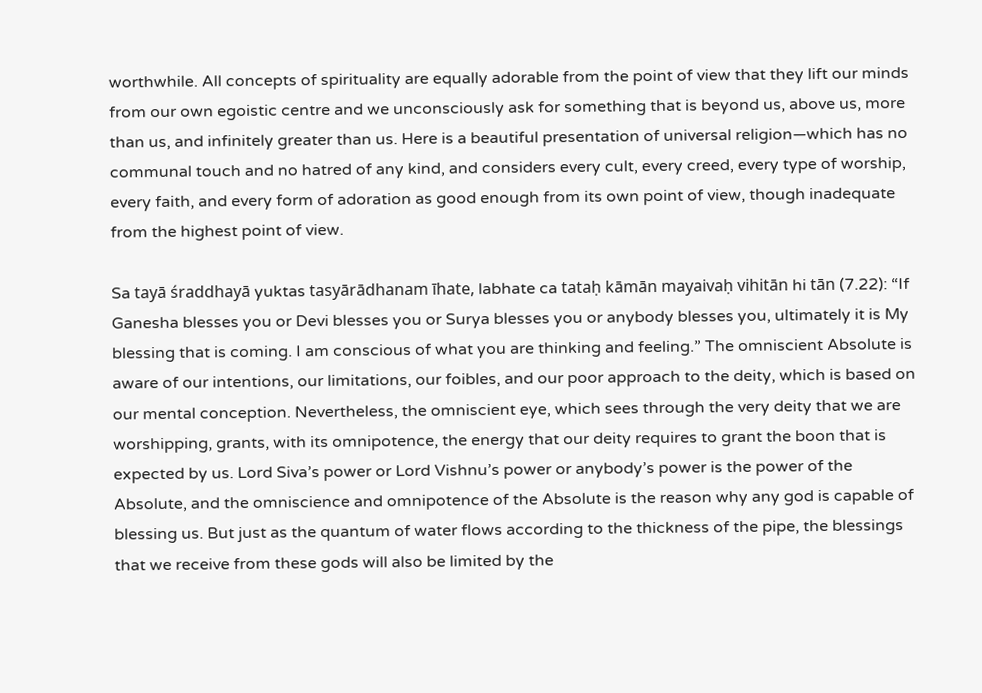worthwhile. All concepts of spirituality are equally adorable from the point of view that they lift our minds from our own egoistic centre and we unconsciously ask for something that is beyond us, above us, more than us, and infinitely greater than us. Here is a beautiful presentation of universal religion—which has no communal touch and no hatred of any kind, and considers every cult, every creed, every type of worship, every faith, and every form of adoration as good enough from its own point of view, though inadequate from the highest point of view.

Sa tayā śraddhayā yuktas tasyārādhanam īhate, labhate ca tataḥ kāmān mayaivaḥ vihitān hi tān (7.22): “If Ganesha blesses you or Devi blesses you or Surya blesses you or anybody blesses you, ultimately it is My blessing that is coming. I am conscious of what you are thinking and feeling.” The omniscient Absolute is aware of our intentions, our limitations, our foibles, and our poor approach to the deity, which is based on our mental conception. Nevertheless, the omniscient eye, which sees through the very deity that we are worshipping, grants, with its omnipotence, the energy that our deity requires to grant the boon that is expected by us. Lord Siva’s power or Lord Vishnu’s power or anybody’s power is the power of the Absolute, and the omniscience and omnipotence of the Absolute is the reason why any god is capable of blessing us. But just as the quantum of water flows according to the thickness of the pipe, the blessings that we receive from these gods will also be limited by the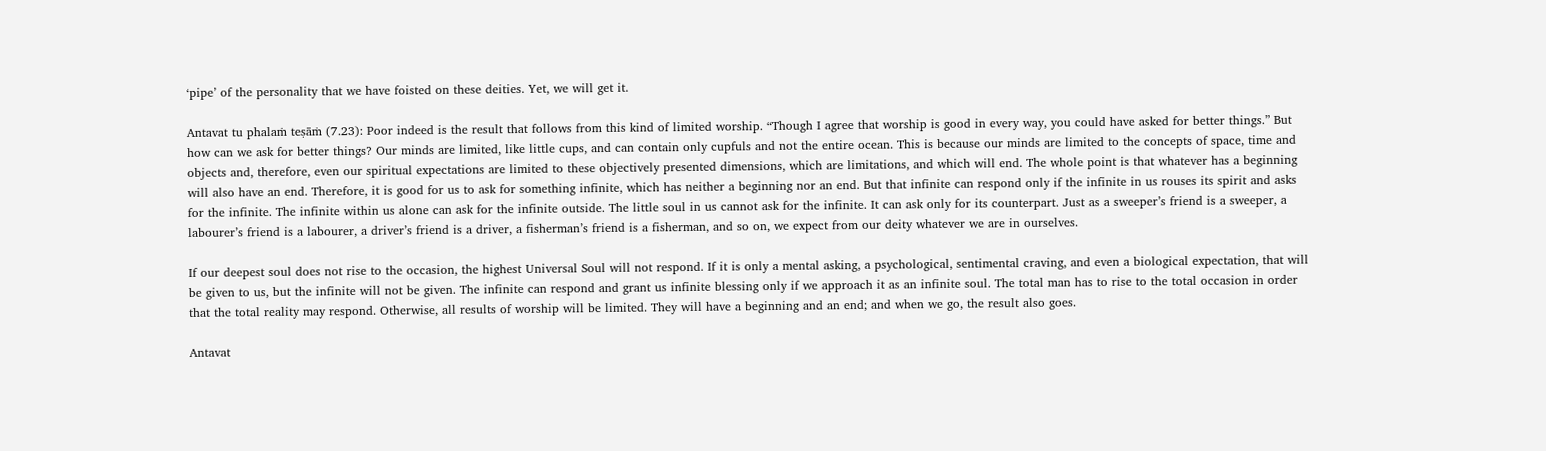‘pipe’ of the personality that we have foisted on these deities. Yet, we will get it.

Antavat tu phalaṁ teṣāṁ (7.23): Poor indeed is the result that follows from this kind of limited worship. “Though I agree that worship is good in every way, you could have asked for better things.” But how can we ask for better things? Our minds are limited, like little cups, and can contain only cupfuls and not the entire ocean. This is because our minds are limited to the concepts of space, time and objects and, therefore, even our spiritual expectations are limited to these objectively presented dimensions, which are limitations, and which will end. The whole point is that whatever has a beginning will also have an end. Therefore, it is good for us to ask for something infinite, which has neither a beginning nor an end. But that infinite can respond only if the infinite in us rouses its spirit and asks for the infinite. The infinite within us alone can ask for the infinite outside. The little soul in us cannot ask for the infinite. It can ask only for its counterpart. Just as a sweeper’s friend is a sweeper, a labourer’s friend is a labourer, a driver’s friend is a driver, a fisherman’s friend is a fisherman, and so on, we expect from our deity whatever we are in ourselves.

If our deepest soul does not rise to the occasion, the highest Universal Soul will not respond. If it is only a mental asking, a psychological, sentimental craving, and even a biological expectation, that will be given to us, but the infinite will not be given. The infinite can respond and grant us infinite blessing only if we approach it as an infinite soul. The total man has to rise to the total occasion in order that the total reality may respond. Otherwise, all results of worship will be limited. They will have a beginning and an end; and when we go, the result also goes.

Antavat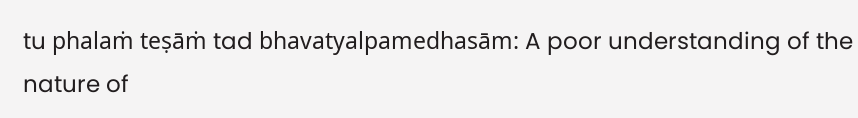tu phalaṁ teṣāṁ tad bhavatyalpamedhasām: A poor understanding of the nature of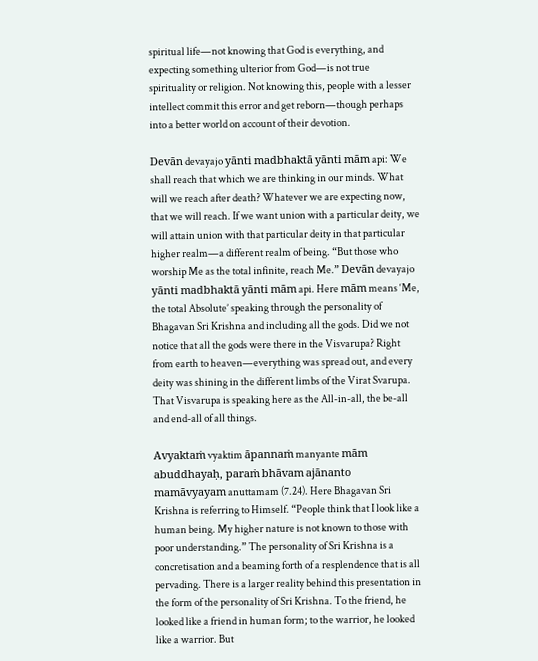spiritual life—not knowing that God is everything, and expecting something ulterior from God—is not true spirituality or religion. Not knowing this, people with a lesser intellect commit this error and get reborn—though perhaps into a better world on account of their devotion.

Devān devayajo yānti madbhaktā yānti mām api: We shall reach that which we are thinking in our minds. What will we reach after death? Whatever we are expecting now, that we will reach. If we want union with a particular deity, we will attain union with that particular deity in that particular higher realm—a different realm of being. “But those who worship Me as the total infinite, reach Me.” Devān devayajo yānti madbhaktā yānti mām api. Here mām means ‘Me, the total Absolute’ speaking through the personality of Bhagavan Sri Krishna and including all the gods. Did we not notice that all the gods were there in the Visvarupa? Right from earth to heaven—everything was spread out, and every deity was shining in the different limbs of the Virat Svarupa. That Visvarupa is speaking here as the All-in-all, the be-all and end-all of all things.

Avyaktaṁ vyaktim āpannaṁ manyante mām abuddhayaḥ, paraṁ bhāvam ajānanto mamāvyayam anuttamam (7.24). Here Bhagavan Sri Krishna is referring to Himself. “People think that I look like a human being. My higher nature is not known to those with poor understanding.” The personality of Sri Krishna is a concretisation and a beaming forth of a resplendence that is all pervading. There is a larger reality behind this presentation in the form of the personality of Sri Krishna. To the friend, he looked like a friend in human form; to the warrior, he looked like a warrior. But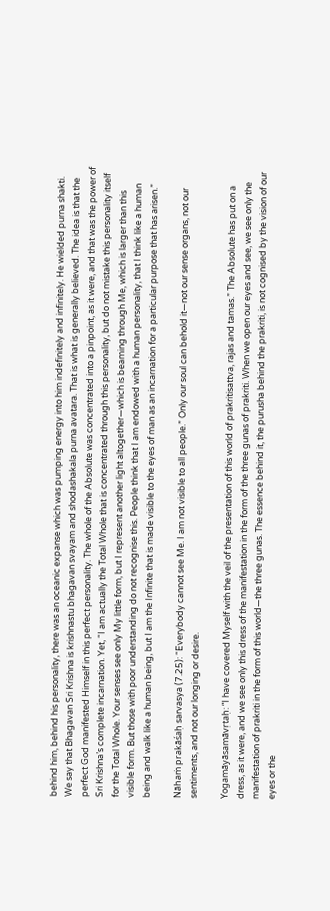behind him, behind his personality, there was an oceanic expanse which was pumping energy into him indefinitely and infinitely. He wielded purna shakti. We say that Bhagavan Sri Krishna is krishnastu bhagavan svayam and shodashakala purna avatara. That is what is generally believed. The idea is that the perfect God manifested Himself in this perfect personality. The whole of the Absolute was concentrated into a pinpoint, as it were, and that was the power of Sri Krishna’s complete incarnation. Yet, “I am actually the Total Whole that is concentrated through this personality, but do not mistake this personality itself for the Total Whole. Your senses see only My little form, but I represent another light altogether—which is beaming through Me, which is larger than this visible form. But those with poor understanding do not recognise this. People think that I am endowed with a human personality, that I think like a human being and walk like a human being, but I am the Infinite that is made visible to the eyes of man as an incarnation for a particular purpose that has arisen.”

Nāhaṁ prakāśaḥ sarvasya (7.25): “Everybody cannot see Me. I am not visible to all people.” Only our soul can behold it—not our sense organs, not our sentiments, and not our longing or desire.

Yogamāyāsamāvṛtaḥ: “I have covered Myself with the veil of the presentation of this world of prakritisattva, rajas and tamas.” The Absolute has put on a dress, as it were, and we see only this dress of the manifestation in the form of the three gunas of prakriti. When we open our eyes and see, we see only the manifestation of prakriti in the form of this world—the three gunas. The essence behind it, the purusha behind the prakriti, is not cognised by the vision of our eyes or the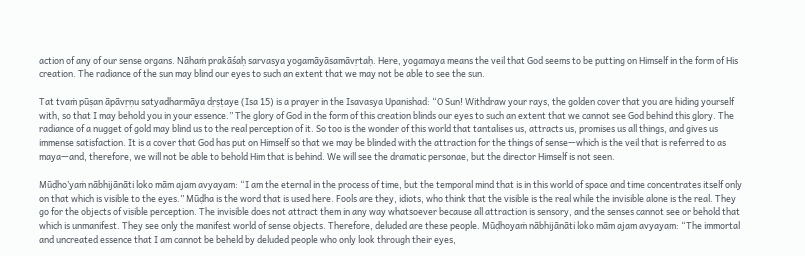action of any of our sense organs. Nāhaṁ prakāśaḥ sarvasya yogamāyāsamāvṛtaḥ. Here, yogamaya means the veil that God seems to be putting on Himself in the form of His creation. The radiance of the sun may blind our eyes to such an extent that we may not be able to see the sun.

Tat tvaṁ pūṣan āpāvṛṇu satyadharmāya dṛṣṭaye (Isa 15) is a prayer in the Isavasya Upanishad: “O Sun! Withdraw your rays, the golden cover that you are hiding yourself with, so that I may behold you in your essence.” The glory of God in the form of this creation blinds our eyes to such an extent that we cannot see God behind this glory. The radiance of a nugget of gold may blind us to the real perception of it. So too is the wonder of this world that tantalises us, attracts us, promises us all things, and gives us immense satisfaction. It is a cover that God has put on Himself so that we may be blinded with the attraction for the things of sense—which is the veil that is referred to as maya—and, therefore, we will not be able to behold Him that is behind. We will see the dramatic personae, but the director Himself is not seen.

Mūḍho’yaṁ nābhijānāti loko mām ajam avyayam: “I am the eternal in the process of time, but the temporal mind that is in this world of space and time concentrates itself only on that which is visible to the eyes.” Mūḍha is the word that is used here. Fools are they, idiots, who think that the visible is the real while the invisible alone is the real. They go for the objects of visible perception. The invisible does not attract them in any way whatsoever because all attraction is sensory, and the senses cannot see or behold that which is unmanifest. They see only the manifest world of sense objects. Therefore, deluded are these people. Mūḍhoyaṁ nābhijānāti loko mām ajam avyayam: “The immortal and uncreated essence that I am cannot be beheld by deluded people who only look through their eyes,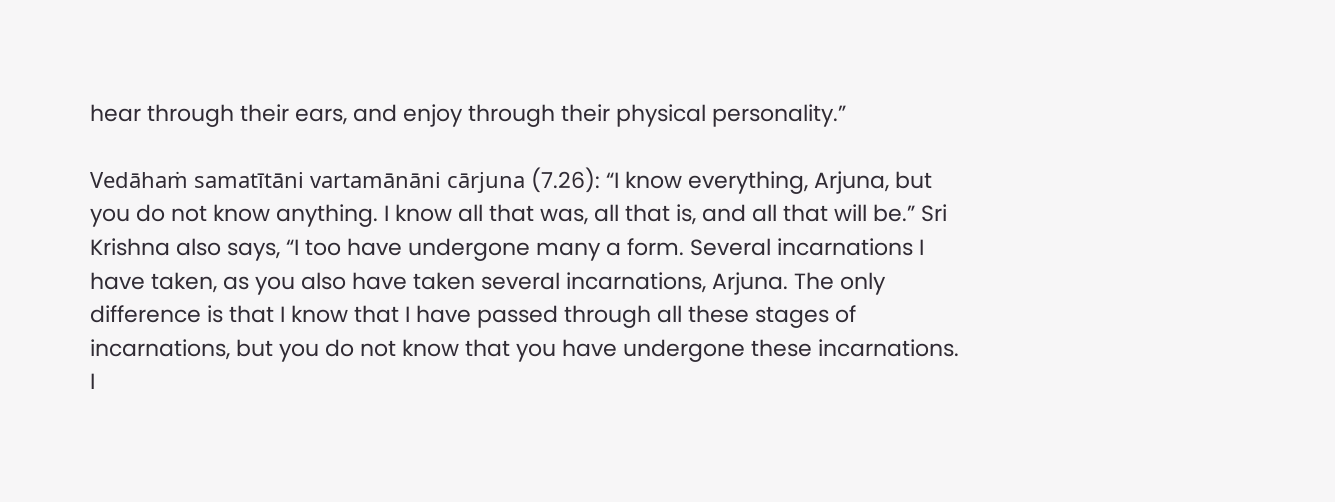hear through their ears, and enjoy through their physical personality.”

Vedāhaṁ samatītāni vartamānāni cārjuna (7.26): “I know everything, Arjuna, but you do not know anything. I know all that was, all that is, and all that will be.” Sri Krishna also says, “I too have undergone many a form. Several incarnations I have taken, as you also have taken several incarnations, Arjuna. The only difference is that I know that I have passed through all these stages of incarnations, but you do not know that you have undergone these incarnations. I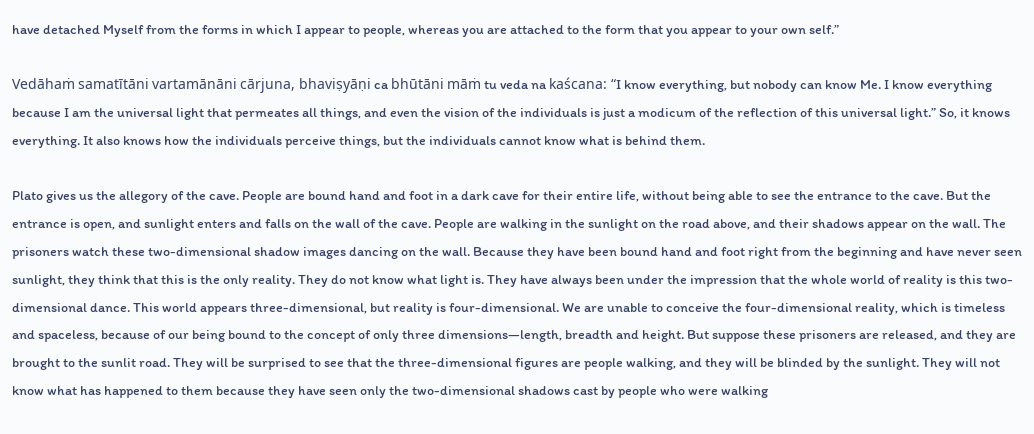have detached Myself from the forms in which I appear to people, whereas you are attached to the form that you appear to your own self.”

Vedāhaṁ samatītāni vartamānāni cārjuna, bhaviṣyāṇi ca bhūtāni māṁ tu veda na kaścana: “I know everything, but nobody can know Me. I know everything because I am the universal light that permeates all things, and even the vision of the individuals is just a modicum of the reflection of this universal light.” So, it knows everything. It also knows how the individuals perceive things, but the individuals cannot know what is behind them.

Plato gives us the allegory of the cave. People are bound hand and foot in a dark cave for their entire life, without being able to see the entrance to the cave. But the entrance is open, and sunlight enters and falls on the wall of the cave. People are walking in the sunlight on the road above, and their shadows appear on the wall. The prisoners watch these two-dimensional shadow images dancing on the wall. Because they have been bound hand and foot right from the beginning and have never seen sunlight, they think that this is the only reality. They do not know what light is. They have always been under the impression that the whole world of reality is this two-dimensional dance. This world appears three-dimensional, but reality is four-dimensional. We are unable to conceive the four-dimensional reality, which is timeless and spaceless, because of our being bound to the concept of only three dimensions—length, breadth and height. But suppose these prisoners are released, and they are brought to the sunlit road. They will be surprised to see that the three-dimensional figures are people walking, and they will be blinded by the sunlight. They will not know what has happened to them because they have seen only the two-dimensional shadows cast by people who were walking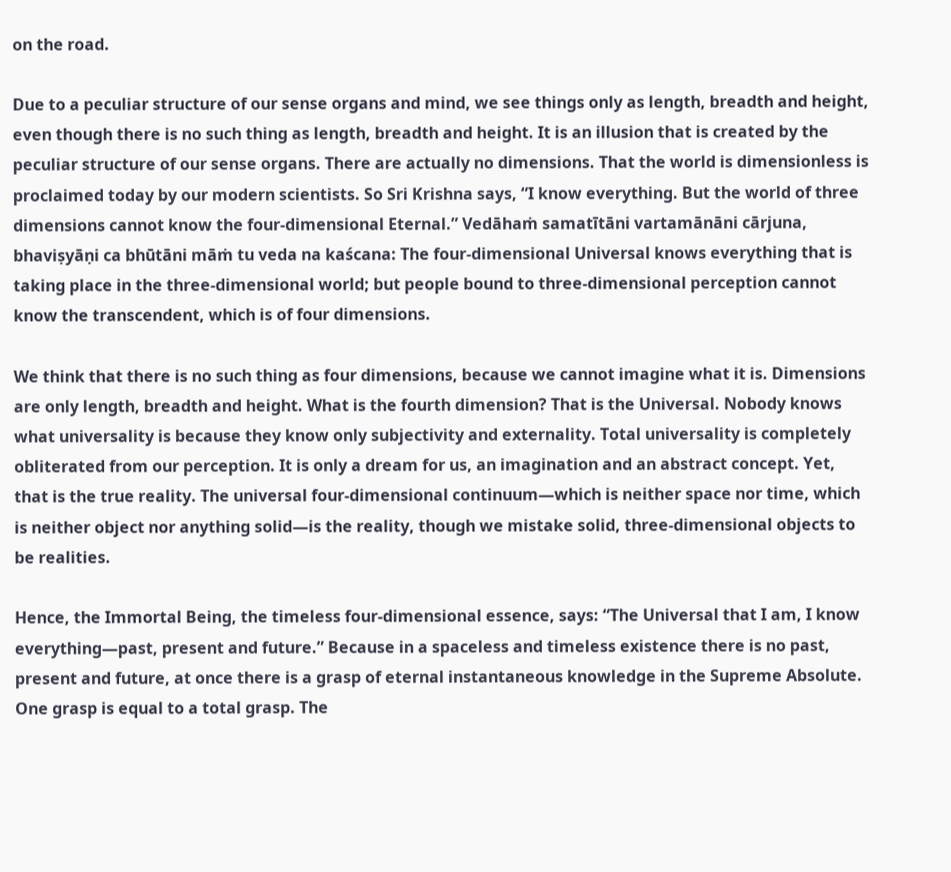on the road.

Due to a peculiar structure of our sense organs and mind, we see things only as length, breadth and height, even though there is no such thing as length, breadth and height. It is an illusion that is created by the peculiar structure of our sense organs. There are actually no dimensions. That the world is dimensionless is proclaimed today by our modern scientists. So Sri Krishna says, “I know everything. But the world of three dimensions cannot know the four-dimensional Eternal.” Vedāhaṁ samatītāni vartamānāni cārjuna, bhaviṣyāṇi ca bhūtāni māṁ tu veda na kaścana: The four-dimensional Universal knows everything that is taking place in the three-dimensional world; but people bound to three-dimensional perception cannot know the transcendent, which is of four dimensions.

We think that there is no such thing as four dimensions, because we cannot imagine what it is. Dimensions are only length, breadth and height. What is the fourth dimension? That is the Universal. Nobody knows what universality is because they know only subjectivity and externality. Total universality is completely obliterated from our perception. It is only a dream for us, an imagination and an abstract concept. Yet, that is the true reality. The universal four-dimensional continuum—which is neither space nor time, which is neither object nor anything solid—is the reality, though we mistake solid, three-dimensional objects to be realities.

Hence, the Immortal Being, the timeless four-dimensional essence, says: “The Universal that I am, I know everything—past, present and future.” Because in a spaceless and timeless existence there is no past, present and future, at once there is a grasp of eternal instantaneous knowledge in the Supreme Absolute. One grasp is equal to a total grasp. The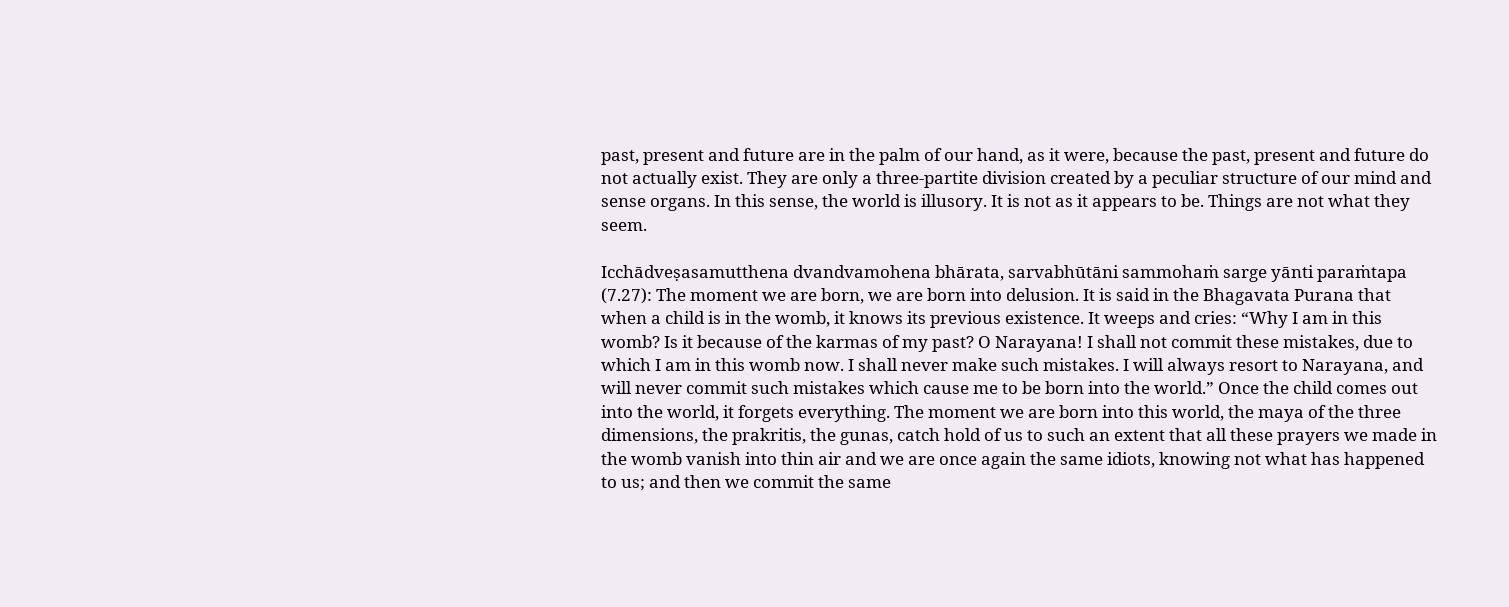past, present and future are in the palm of our hand, as it were, because the past, present and future do not actually exist. They are only a three-partite division created by a peculiar structure of our mind and sense organs. In this sense, the world is illusory. It is not as it appears to be. Things are not what they seem.

Icchādveṣasamutthena dvandvamohena bhārata, sarvabhūtāni sammohaṁ sarge yānti paraṁtapa (7.27): The moment we are born, we are born into delusion. It is said in the Bhagavata Purana that when a child is in the womb, it knows its previous existence. It weeps and cries: “Why I am in this womb? Is it because of the karmas of my past? O Narayana! I shall not commit these mistakes, due to which I am in this womb now. I shall never make such mistakes. I will always resort to Narayana, and will never commit such mistakes which cause me to be born into the world.” Once the child comes out into the world, it forgets everything. The moment we are born into this world, the maya of the three dimensions, the prakritis, the gunas, catch hold of us to such an extent that all these prayers we made in the womb vanish into thin air and we are once again the same idiots, knowing not what has happened to us; and then we commit the same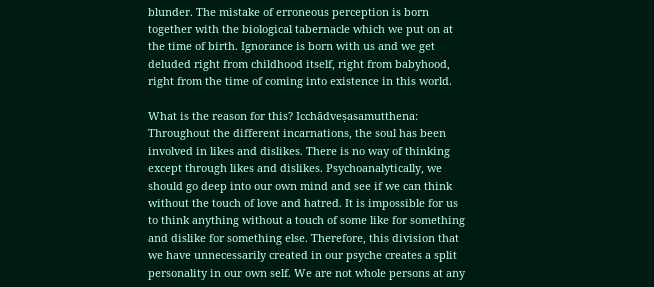blunder. The mistake of erroneous perception is born together with the biological tabernacle which we put on at the time of birth. Ignorance is born with us and we get deluded right from childhood itself, right from babyhood, right from the time of coming into existence in this world.

What is the reason for this? Icchādveṣasamutthena: Throughout the different incarnations, the soul has been involved in likes and dislikes. There is no way of thinking except through likes and dislikes. Psychoanalytically, we should go deep into our own mind and see if we can think without the touch of love and hatred. It is impossible for us to think anything without a touch of some like for something and dislike for something else. Therefore, this division that we have unnecessarily created in our psyche creates a split personality in our own self. We are not whole persons at any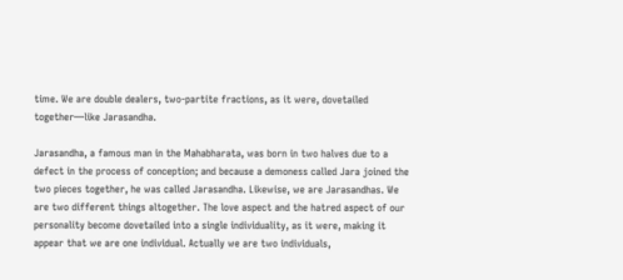time. We are double dealers, two-partite fractions, as it were, dovetailed together—like Jarasandha.

Jarasandha, a famous man in the Mahabharata, was born in two halves due to a defect in the process of conception; and because a demoness called Jara joined the two pieces together, he was called Jarasandha. Likewise, we are Jarasandhas. We are two different things altogether. The love aspect and the hatred aspect of our personality become dovetailed into a single individuality, as it were, making it appear that we are one individual. Actually we are two individuals,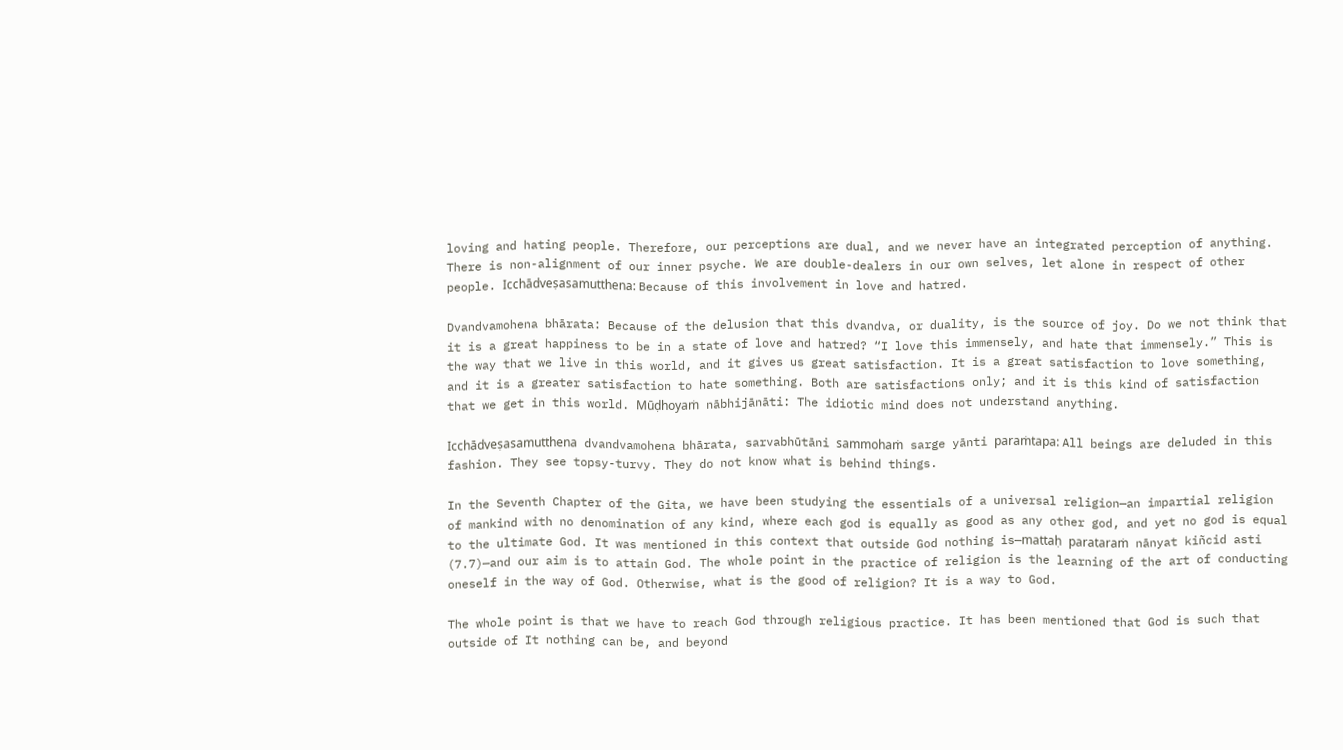loving and hating people. Therefore, our perceptions are dual, and we never have an integrated perception of anything. There is non-alignment of our inner psyche. We are double-dealers in our own selves, let alone in respect of other people. Icchādveṣasamutthena: Because of this involvement in love and hatred.

Dvandvamohena bhārata: Because of the delusion that this dvandva, or duality, is the source of joy. Do we not think that it is a great happiness to be in a state of love and hatred? “I love this immensely, and hate that immensely.” This is the way that we live in this world, and it gives us great satisfaction. It is a great satisfaction to love something, and it is a greater satisfaction to hate something. Both are satisfactions only; and it is this kind of satisfaction that we get in this world. Mūḍhoyaṁ nābhijānāti: The idiotic mind does not understand anything.

Icchādveṣasamutthena dvandvamohena bhārata, sarvabhūtāni sammohaṁ sarge yānti paraṁtapa: All beings are deluded in this fashion. They see topsy-turvy. They do not know what is behind things.

In the Seventh Chapter of the Gita, we have been studying the essentials of a universal religion—an impartial religion of mankind with no denomination of any kind, where each god is equally as good as any other god, and yet no god is equal to the ultimate God. It was mentioned in this context that outside God nothing is—mattaḥ parataraṁ nānyat kiñcid asti (7.7)—and our aim is to attain God. The whole point in the practice of religion is the learning of the art of conducting oneself in the way of God. Otherwise, what is the good of religion? It is a way to God.

The whole point is that we have to reach God through religious practice. It has been mentioned that God is such that outside of It nothing can be, and beyond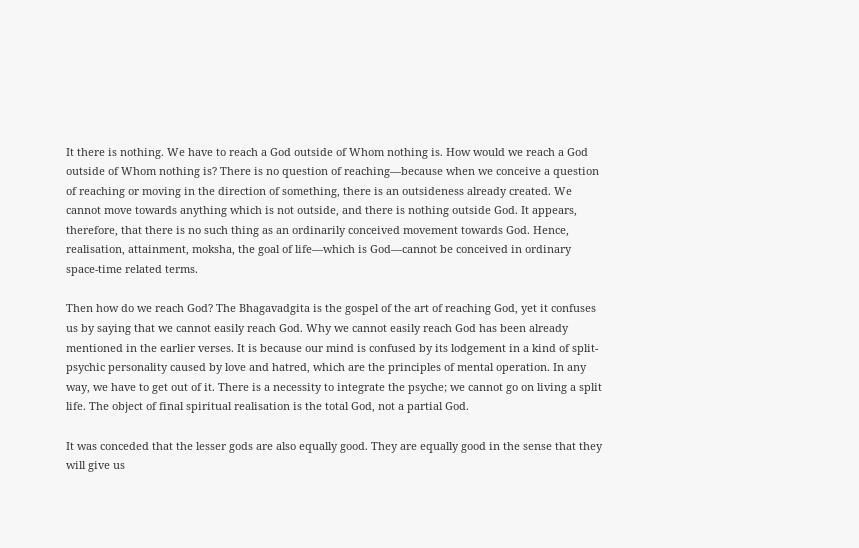It there is nothing. We have to reach a God outside of Whom nothing is. How would we reach a God outside of Whom nothing is? There is no question of reaching—because when we conceive a question of reaching or moving in the direction of something, there is an outsideness already created. We cannot move towards anything which is not outside, and there is nothing outside God. It appears, therefore, that there is no such thing as an ordinarily conceived movement towards God. Hence, realisation, attainment, moksha, the goal of life—which is God—cannot be conceived in ordinary space-time related terms.

Then how do we reach God? The Bhagavadgita is the gospel of the art of reaching God, yet it confuses us by saying that we cannot easily reach God. Why we cannot easily reach God has been already mentioned in the earlier verses. It is because our mind is confused by its lodgement in a kind of split-psychic personality caused by love and hatred, which are the principles of mental operation. In any way, we have to get out of it. There is a necessity to integrate the psyche; we cannot go on living a split life. The object of final spiritual realisation is the total God, not a partial God.

It was conceded that the lesser gods are also equally good. They are equally good in the sense that they will give us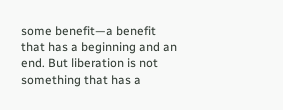some benefit—a benefit that has a beginning and an end. But liberation is not something that has a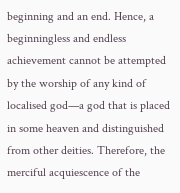beginning and an end. Hence, a beginningless and endless achievement cannot be attempted by the worship of any kind of localised god—a god that is placed in some heaven and distinguished from other deities. Therefore, the merciful acquiescence of the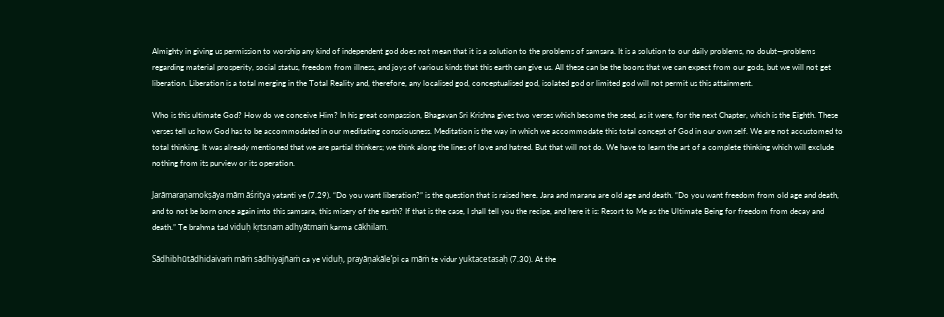Almighty in giving us permission to worship any kind of independent god does not mean that it is a solution to the problems of samsara. It is a solution to our daily problems, no doubt—problems regarding material prosperity, social status, freedom from illness, and joys of various kinds that this earth can give us. All these can be the boons that we can expect from our gods, but we will not get liberation. Liberation is a total merging in the Total Reality and, therefore, any localised god, conceptualised god, isolated god or limited god will not permit us this attainment.

Who is this ultimate God? How do we conceive Him? In his great compassion, Bhagavan Sri Krishna gives two verses which become the seed, as it were, for the next Chapter, which is the Eighth. These verses tell us how God has to be accommodated in our meditating consciousness. Meditation is the way in which we accommodate this total concept of God in our own self. We are not accustomed to total thinking. It was already mentioned that we are partial thinkers; we think along the lines of love and hatred. But that will not do. We have to learn the art of a complete thinking which will exclude nothing from its purview or its operation.

Jarāmaraṇamokṣāya mām āśritya yatanti ye (7.29). “Do you want liberation?” is the question that is raised here. Jara and marana are old age and death. “Do you want freedom from old age and death, and to not be born once again into this samsara, this misery of the earth? If that is the case, I shall tell you the recipe, and here it is: Resort to Me as the Ultimate Being for freedom from decay and death.” Te brahma tad viduḥ kṛtsnam adhyātmaṁ karma cākhilam.

Sādhibhūtādhidaivaṁ māṁ sādhiyajñaṁ ca ye viduḥ, prayāṇakāle’pi ca māṁ te vidur yuktacetasaḥ (7.30). At the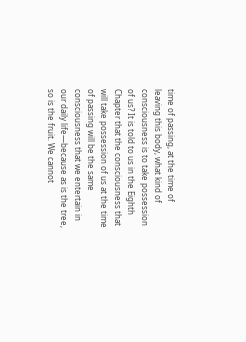time of passing, at the time of leaving this body, what kind of consciousness is to take possession of us? It is told to us in the Eighth Chapter that the consciousness that will take possession of us at the time of passing will be the same consciousness that we entertain in our daily life—because as is the tree, so is the fruit. We cannot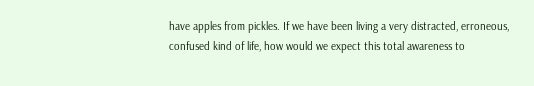have apples from pickles. If we have been living a very distracted, erroneous, confused kind of life, how would we expect this total awareness to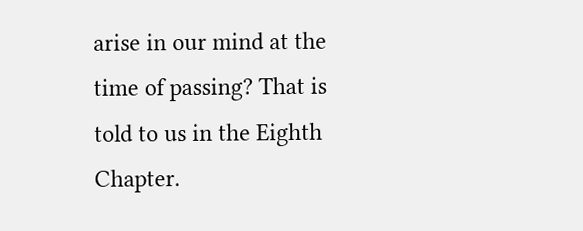arise in our mind at the time of passing? That is told to us in the Eighth Chapter.